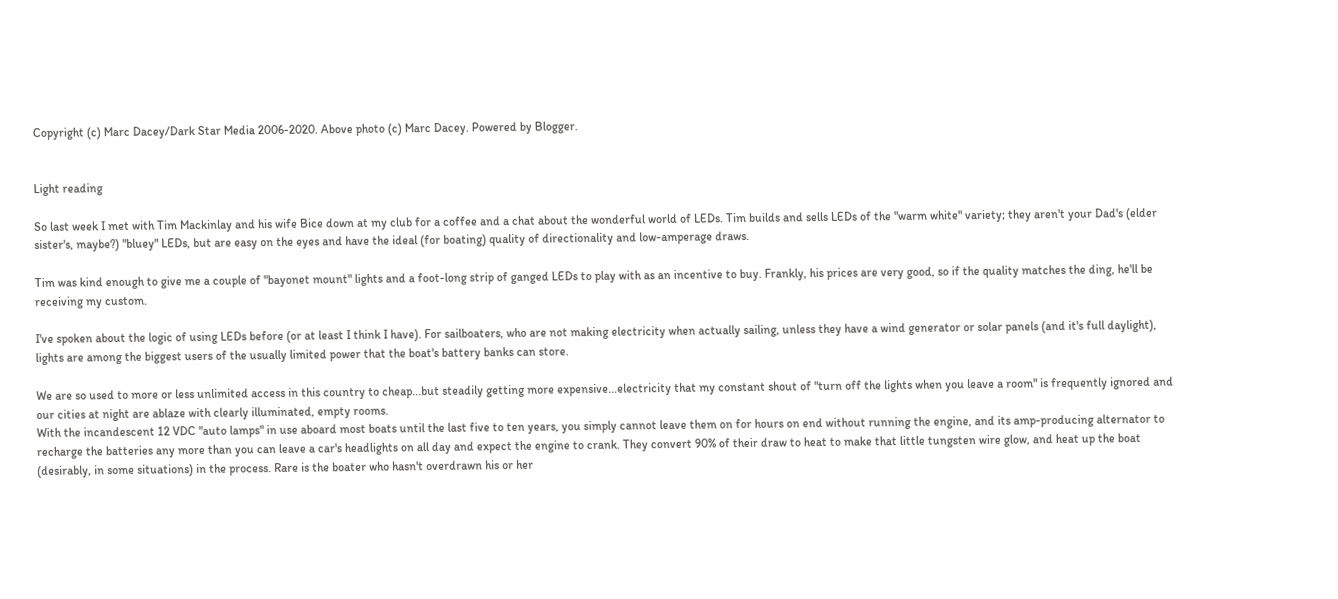Copyright (c) Marc Dacey/Dark Star Media 2006-2020. Above photo (c) Marc Dacey. Powered by Blogger.


Light reading

So last week I met with Tim Mackinlay and his wife Bice down at my club for a coffee and a chat about the wonderful world of LEDs. Tim builds and sells LEDs of the "warm white" variety; they aren't your Dad's (elder sister's, maybe?) "bluey" LEDs, but are easy on the eyes and have the ideal (for boating) quality of directionality and low-amperage draws.

Tim was kind enough to give me a couple of "bayonet mount" lights and a foot-long strip of ganged LEDs to play with as an incentive to buy. Frankly, his prices are very good, so if the quality matches the ding, he'll be receiving my custom.

I've spoken about the logic of using LEDs before (or at least I think I have). For sailboaters, who are not making electricity when actually sailing, unless they have a wind generator or solar panels (and it's full daylight), lights are among the biggest users of the usually limited power that the boat's battery banks can store.

We are so used to more or less unlimited access in this country to cheap...but steadily getting more expensive...electricity that my constant shout of "turn off the lights when you leave a room" is frequently ignored and our cities at night are ablaze with clearly illuminated, empty rooms.
With the incandescent 12 VDC "auto lamps" in use aboard most boats until the last five to ten years, you simply cannot leave them on for hours on end without running the engine, and its amp-producing alternator to recharge the batteries any more than you can leave a car's headlights on all day and expect the engine to crank. They convert 90% of their draw to heat to make that little tungsten wire glow, and heat up the boat (desirably, in some situations) in the process. Rare is the boater who hasn't overdrawn his or her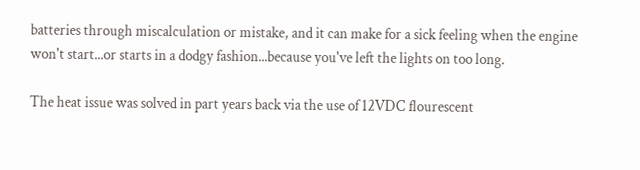batteries through miscalculation or mistake, and it can make for a sick feeling when the engine won't start...or starts in a dodgy fashion...because you've left the lights on too long.

The heat issue was solved in part years back via the use of 12VDC flourescent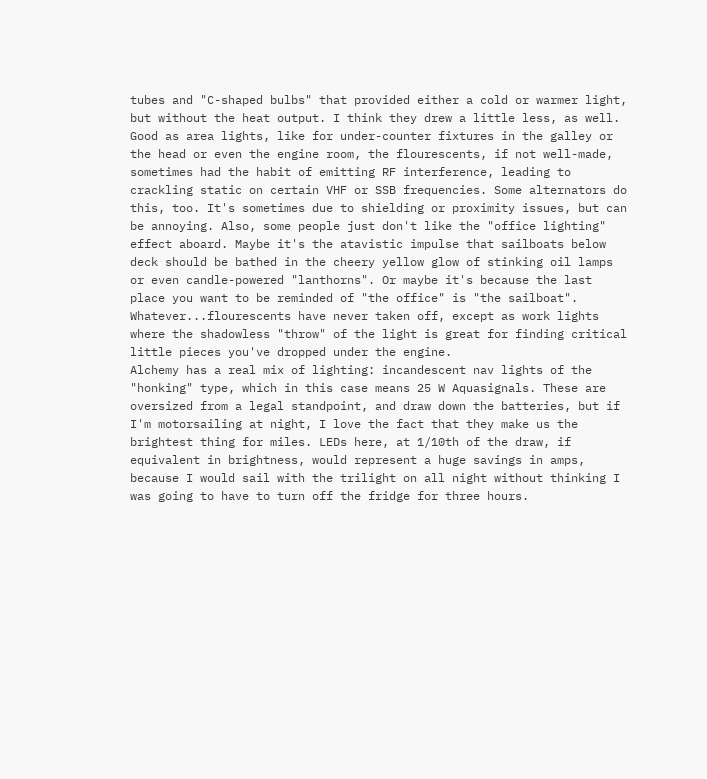tubes and "C-shaped bulbs" that provided either a cold or warmer light, but without the heat output. I think they drew a little less, as well. Good as area lights, like for under-counter fixtures in the galley or the head or even the engine room, the flourescents, if not well-made, sometimes had the habit of emitting RF interference, leading to crackling static on certain VHF or SSB frequencies. Some alternators do this, too. It's sometimes due to shielding or proximity issues, but can be annoying. Also, some people just don't like the "office lighting" effect aboard. Maybe it's the atavistic impulse that sailboats below deck should be bathed in the cheery yellow glow of stinking oil lamps or even candle-powered "lanthorns". Or maybe it's because the last place you want to be reminded of "the office" is "the sailboat". Whatever...flourescents have never taken off, except as work lights where the shadowless "throw" of the light is great for finding critical little pieces you've dropped under the engine.
Alchemy has a real mix of lighting: incandescent nav lights of the "honking" type, which in this case means 25 W Aquasignals. These are oversized from a legal standpoint, and draw down the batteries, but if I'm motorsailing at night, I love the fact that they make us the brightest thing for miles. LEDs here, at 1/10th of the draw, if equivalent in brightness, would represent a huge savings in amps, because I would sail with the trilight on all night without thinking I was going to have to turn off the fridge for three hours.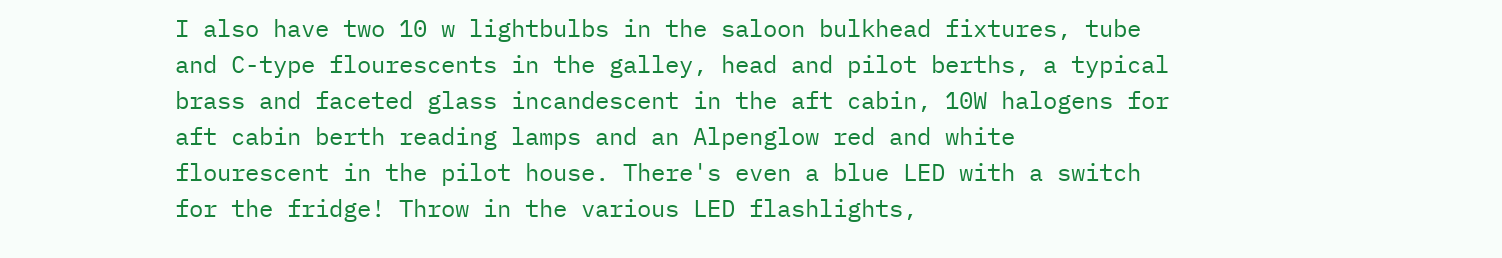I also have two 10 w lightbulbs in the saloon bulkhead fixtures, tube and C-type flourescents in the galley, head and pilot berths, a typical brass and faceted glass incandescent in the aft cabin, 10W halogens for aft cabin berth reading lamps and an Alpenglow red and white flourescent in the pilot house. There's even a blue LED with a switch for the fridge! Throw in the various LED flashlights,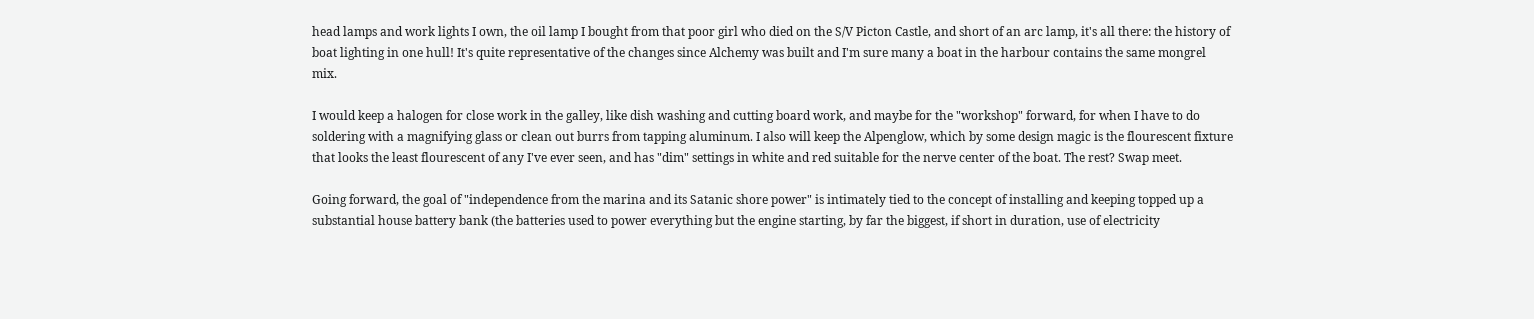head lamps and work lights I own, the oil lamp I bought from that poor girl who died on the S/V Picton Castle, and short of an arc lamp, it's all there: the history of boat lighting in one hull! It's quite representative of the changes since Alchemy was built and I'm sure many a boat in the harbour contains the same mongrel mix.

I would keep a halogen for close work in the galley, like dish washing and cutting board work, and maybe for the "workshop" forward, for when I have to do soldering with a magnifying glass or clean out burrs from tapping aluminum. I also will keep the Alpenglow, which by some design magic is the flourescent fixture that looks the least flourescent of any I've ever seen, and has "dim" settings in white and red suitable for the nerve center of the boat. The rest? Swap meet.

Going forward, the goal of "independence from the marina and its Satanic shore power" is intimately tied to the concept of installing and keeping topped up a substantial house battery bank (the batteries used to power everything but the engine starting, by far the biggest, if short in duration, use of electricity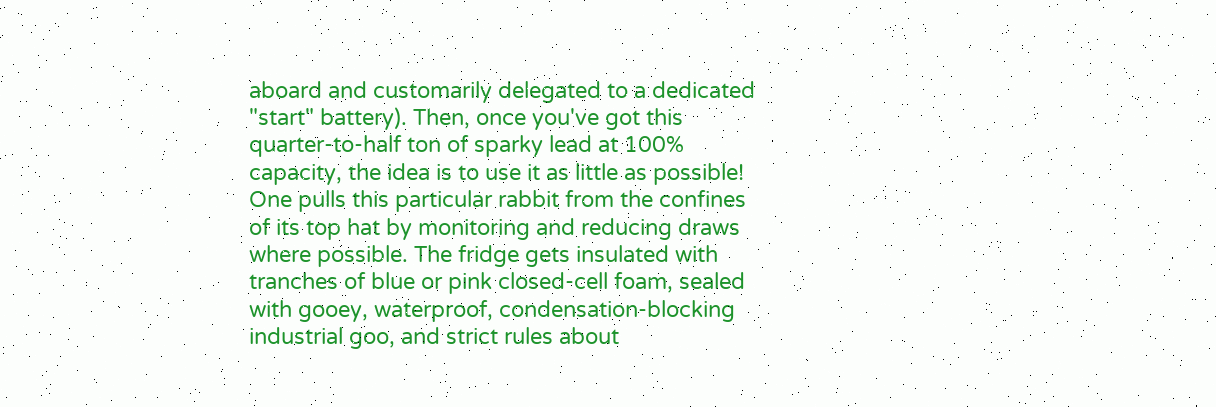aboard and customarily delegated to a dedicated "start" battery). Then, once you've got this quarter-to-half ton of sparky lead at 100% capacity, the idea is to use it as little as possible! One pulls this particular rabbit from the confines of its top hat by monitoring and reducing draws where possible. The fridge gets insulated with tranches of blue or pink closed-cell foam, sealed with gooey, waterproof, condensation-blocking industrial goo, and strict rules about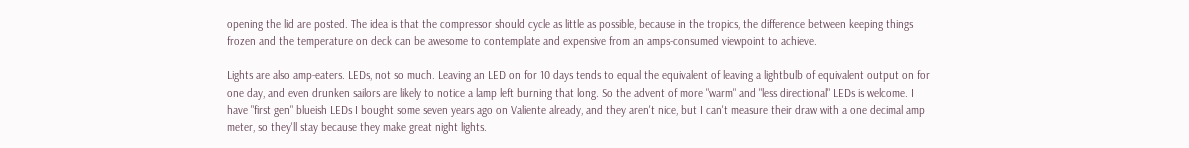opening the lid are posted. The idea is that the compressor should cycle as little as possible, because in the tropics, the difference between keeping things frozen and the temperature on deck can be awesome to contemplate and expensive from an amps-consumed viewpoint to achieve.

Lights are also amp-eaters. LEDs, not so much. Leaving an LED on for 10 days tends to equal the equivalent of leaving a lightbulb of equivalent output on for one day, and even drunken sailors are likely to notice a lamp left burning that long. So the advent of more "warm" and "less directional" LEDs is welcome. I have "first gen" blueish LEDs I bought some seven years ago on Valiente already, and they aren't nice, but I can't measure their draw with a one decimal amp meter, so they'll stay because they make great night lights.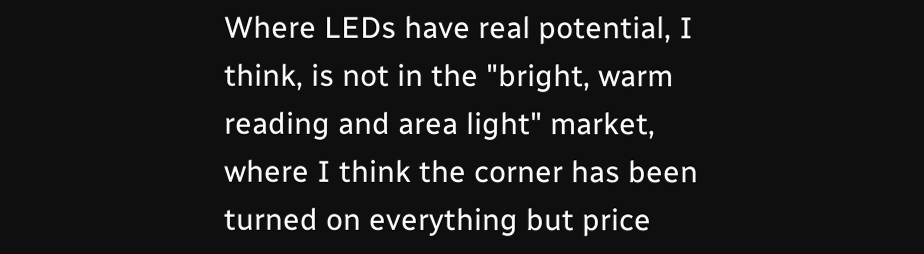Where LEDs have real potential, I think, is not in the "bright, warm reading and area light" market, where I think the corner has been turned on everything but price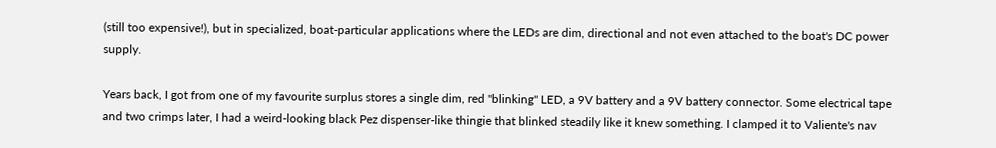(still too expensive!), but in specialized, boat-particular applications where the LEDs are dim, directional and not even attached to the boat's DC power supply.

Years back, I got from one of my favourite surplus stores a single dim, red "blinking" LED, a 9V battery and a 9V battery connector. Some electrical tape and two crimps later, I had a weird-looking black Pez dispenser-like thingie that blinked steadily like it knew something. I clamped it to Valiente's nav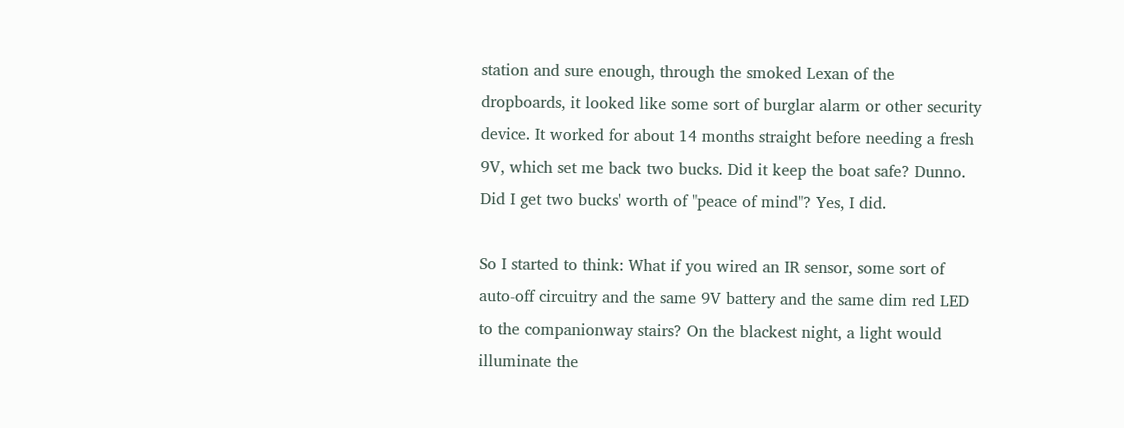station and sure enough, through the smoked Lexan of the dropboards, it looked like some sort of burglar alarm or other security device. It worked for about 14 months straight before needing a fresh 9V, which set me back two bucks. Did it keep the boat safe? Dunno. Did I get two bucks' worth of "peace of mind"? Yes, I did.

So I started to think: What if you wired an IR sensor, some sort of auto-off circuitry and the same 9V battery and the same dim red LED to the companionway stairs? On the blackest night, a light would illuminate the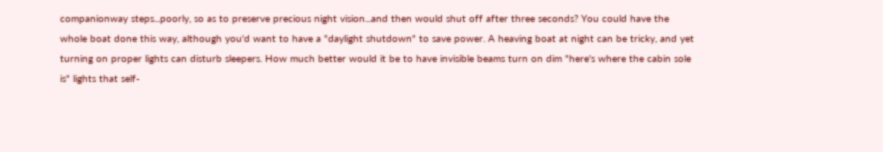companionway steps...poorly, so as to preserve precious night vision...and then would shut off after three seconds? You could have the whole boat done this way, although you'd want to have a "daylight shutdown" to save power. A heaving boat at night can be tricky, and yet turning on proper lights can disturb sleepers. How much better would it be to have invisible beams turn on dim "here's where the cabin sole is" lights that self-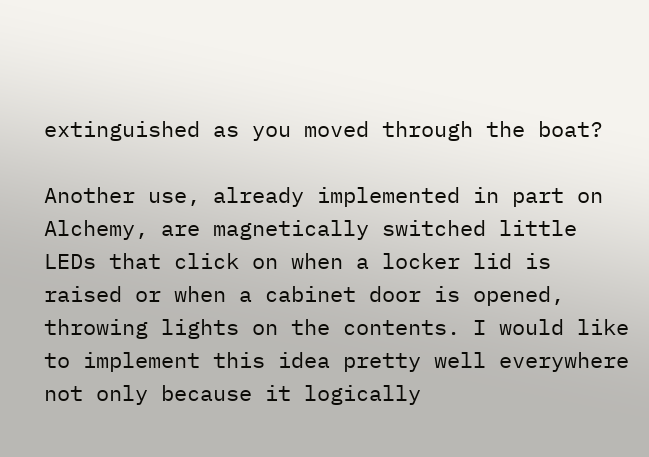extinguished as you moved through the boat?

Another use, already implemented in part on Alchemy, are magnetically switched little LEDs that click on when a locker lid is raised or when a cabinet door is opened, throwing lights on the contents. I would like to implement this idea pretty well everywhere not only because it logically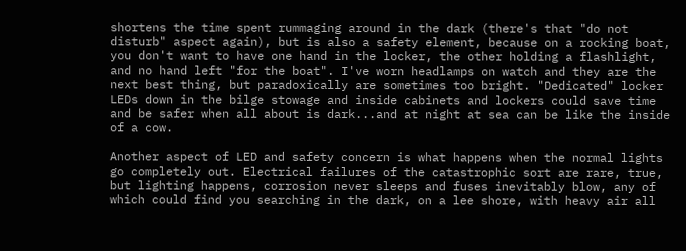shortens the time spent rummaging around in the dark (there's that "do not disturb" aspect again), but is also a safety element, because on a rocking boat, you don't want to have one hand in the locker, the other holding a flashlight, and no hand left "for the boat". I've worn headlamps on watch and they are the next best thing, but paradoxically are sometimes too bright. "Dedicated" locker LEDs down in the bilge stowage and inside cabinets and lockers could save time and be safer when all about is dark...and at night at sea can be like the inside of a cow.

Another aspect of LED and safety concern is what happens when the normal lights go completely out. Electrical failures of the catastrophic sort are rare, true, but lighting happens, corrosion never sleeps and fuses inevitably blow, any of which could find you searching in the dark, on a lee shore, with heavy air all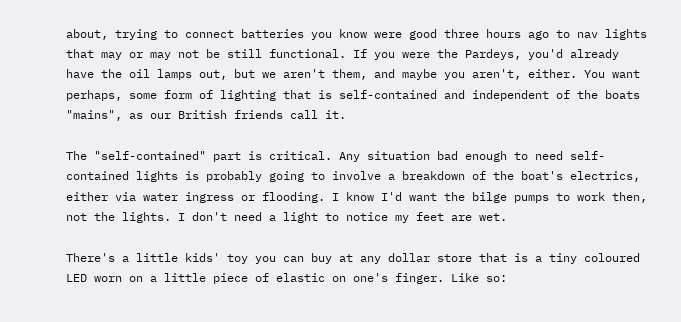about, trying to connect batteries you know were good three hours ago to nav lights that may or may not be still functional. If you were the Pardeys, you'd already have the oil lamps out, but we aren't them, and maybe you aren't, either. You want perhaps, some form of lighting that is self-contained and independent of the boats "mains", as our British friends call it.

The "self-contained" part is critical. Any situation bad enough to need self-contained lights is probably going to involve a breakdown of the boat's electrics, either via water ingress or flooding. I know I'd want the bilge pumps to work then, not the lights. I don't need a light to notice my feet are wet.

There's a little kids' toy you can buy at any dollar store that is a tiny coloured LED worn on a little piece of elastic on one's finger. Like so: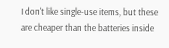I don't like single-use items, but these are cheaper than the batteries inside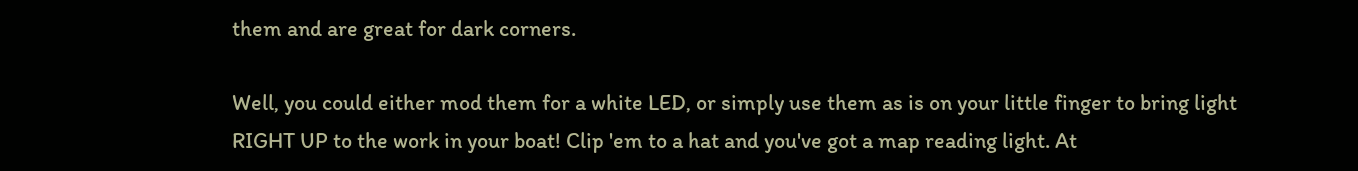them and are great for dark corners.

Well, you could either mod them for a white LED, or simply use them as is on your little finger to bring light RIGHT UP to the work in your boat! Clip 'em to a hat and you've got a map reading light. At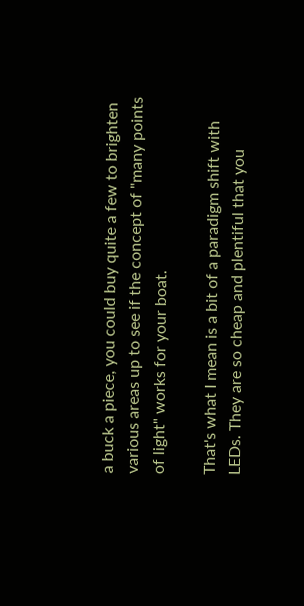a buck a piece, you could buy quite a few to brighten various areas up to see if the concept of "many points of light" works for your boat.

That's what I mean is a bit of a paradigm shift with LEDs. They are so cheap and plentiful that you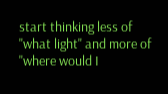start thinking less of "what light" and more of "where would I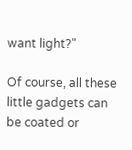want light?"

Of course, all these little gadgets can be coated or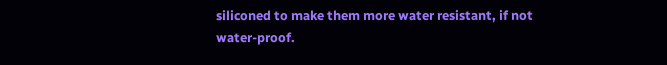siliconed to make them more water resistant, if not water-proof.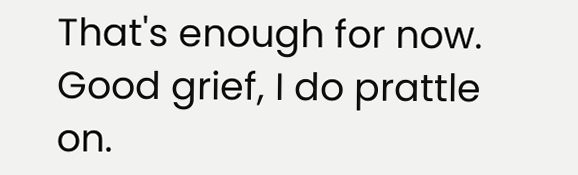That's enough for now. Good grief, I do prattle on.